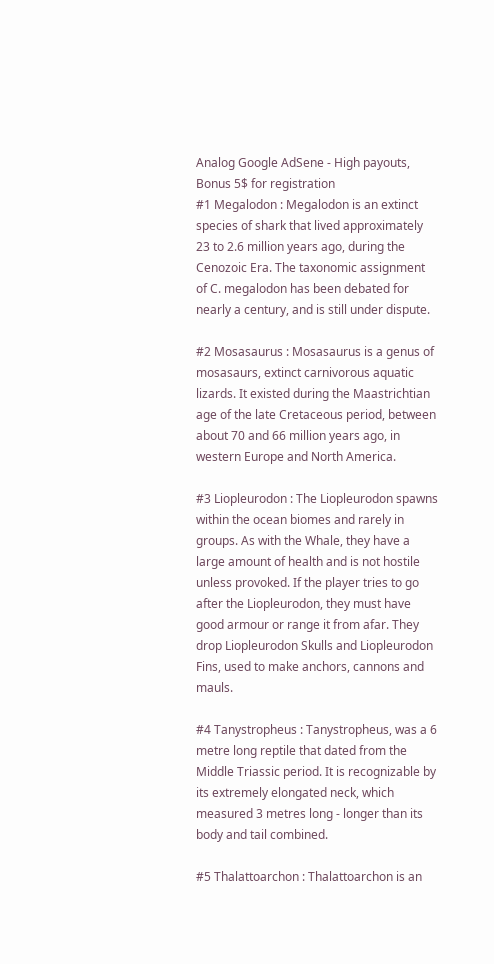Analog Google AdSene - High payouts, Bonus 5$ for registration
#1 Megalodon : Megalodon is an extinct species of shark that lived approximately 23 to 2.6 million years ago, during the Cenozoic Era. The taxonomic assignment of C. megalodon has been debated for nearly a century, and is still under dispute.

#2 Mosasaurus : Mosasaurus is a genus of mosasaurs, extinct carnivorous aquatic lizards. It existed during the Maastrichtian age of the late Cretaceous period, between about 70 and 66 million years ago, in western Europe and North America.

#3 Liopleurodon : The Liopleurodon spawns within the ocean biomes and rarely in groups. As with the Whale, they have a large amount of health and is not hostile unless provoked. If the player tries to go after the Liopleurodon, they must have good armour or range it from afar. They drop Liopleurodon Skulls and Liopleurodon Fins, used to make anchors, cannons and mauls.

#4 Tanystropheus : Tanystropheus, was a 6 metre long reptile that dated from the Middle Triassic period. It is recognizable by its extremely elongated neck, which measured 3 metres long - longer than its body and tail combined.

#5 Thalattoarchon : Thalattoarchon is an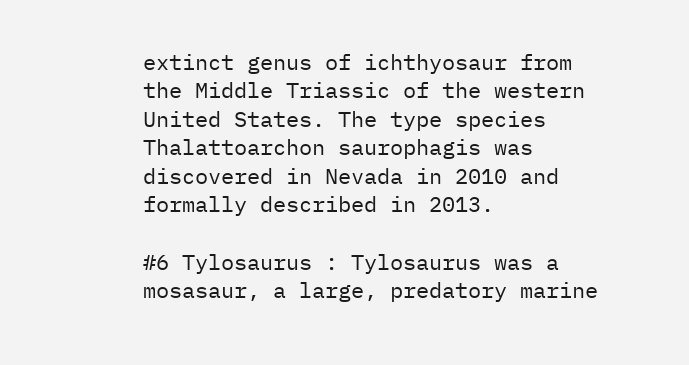extinct genus of ichthyosaur from the Middle Triassic of the western United States. The type species Thalattoarchon saurophagis was discovered in Nevada in 2010 and formally described in 2013.

#6 Tylosaurus : Tylosaurus was a mosasaur, a large, predatory marine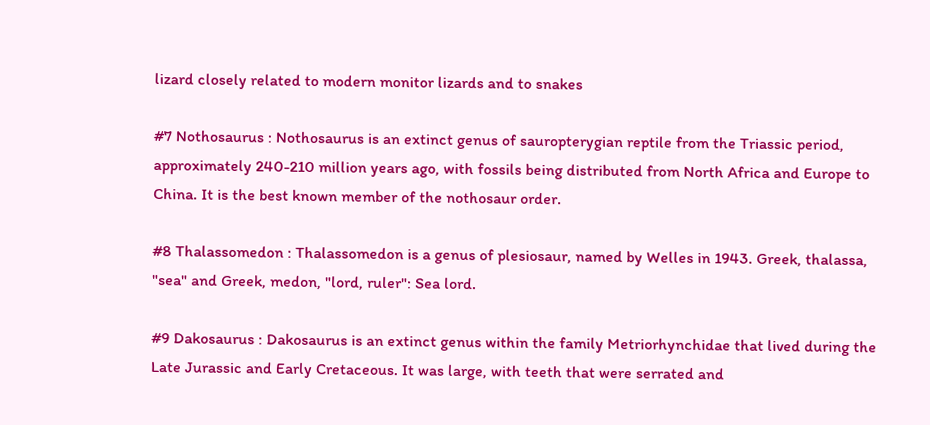lizard closely related to modern monitor lizards and to snakes

#7 Nothosaurus : Nothosaurus is an extinct genus of sauropterygian reptile from the Triassic period, approximately 240-210 million years ago, with fossils being distributed from North Africa and Europe to China. It is the best known member of the nothosaur order.

#8 Thalassomedon : Thalassomedon is a genus of plesiosaur, named by Welles in 1943. Greek, thalassa, "sea" and Greek, medon, "lord, ruler": Sea lord.

#9 Dakosaurus : Dakosaurus is an extinct genus within the family Metriorhynchidae that lived during the Late Jurassic and Early Cretaceous. It was large, with teeth that were serrated and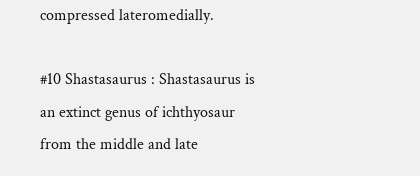compressed lateromedially.

#10 Shastasaurus : Shastasaurus is an extinct genus of ichthyosaur from the middle and late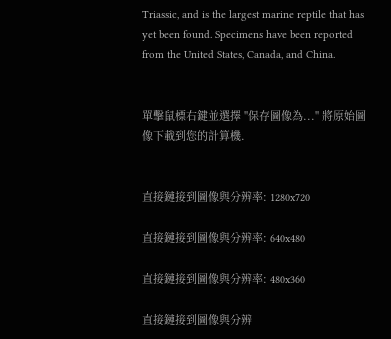Triassic, and is the largest marine reptile that has yet been found. Specimens have been reported from the United States, Canada, and China.


單擊鼠標右鍵並選擇 "保存圖像為..." 將原始圖像下載到您的計算機.


直接鏈接到圖像與分辨率: 1280x720

直接鏈接到圖像與分辨率: 640x480

直接鏈接到圖像與分辨率: 480x360

直接鏈接到圖像與分辨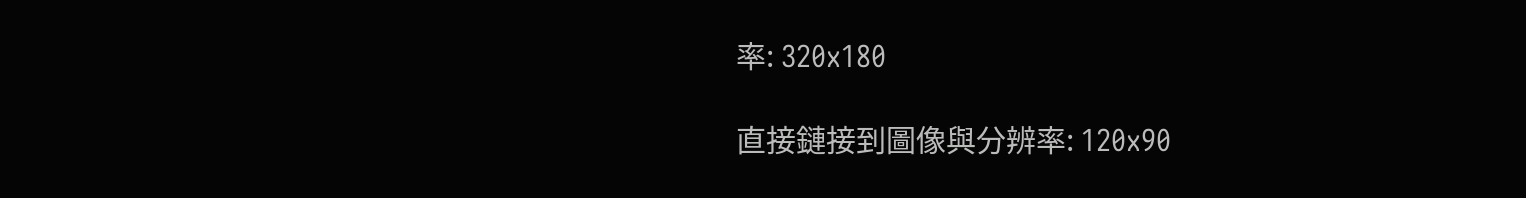率: 320x180

直接鏈接到圖像與分辨率: 120x90